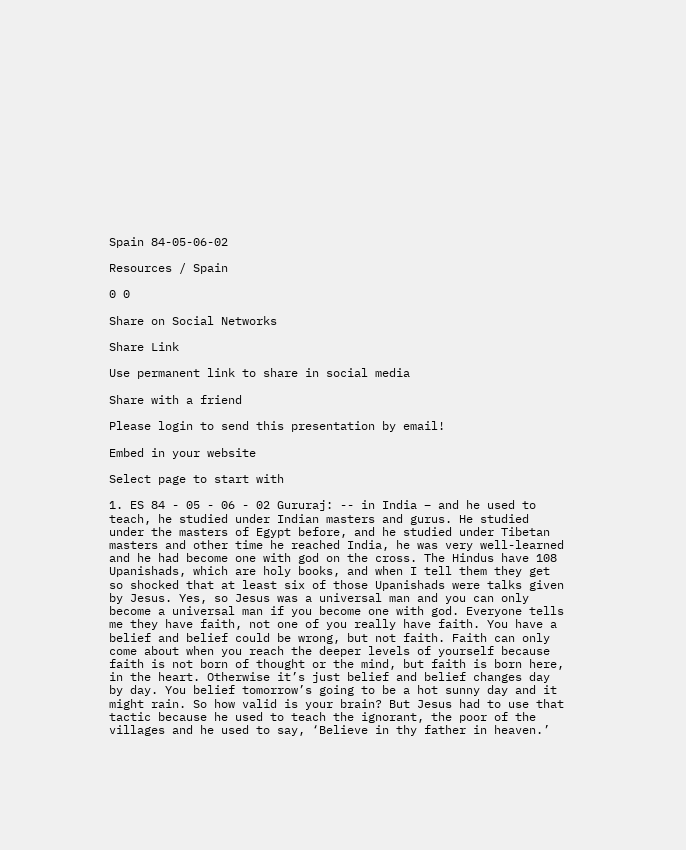Spain 84-05-06-02

Resources / Spain

0 0

Share on Social Networks

Share Link

Use permanent link to share in social media

Share with a friend

Please login to send this presentation by email!

Embed in your website

Select page to start with

1. ES 84 - 05 - 06 - 02 Gururaj: -- in India – and he used to teach, he studied under Indian masters and gurus. He studied under the masters of Egypt before, and he studied under Tibetan masters and other time he reached India, he was very well-learned and he had become one with god on the cross. The Hindus have 108 Upanishads, which are holy books, and when I tell them they get so shocked that at least six of those Upanishads were talks given by Jesus. Yes, so Jesus was a universal man and you can only become a universal man if you become one with god. Everyone tells me they have faith, not one of you really have faith. You have a belief and belief could be wrong, but not faith. Faith can only come about when you reach the deeper levels of yourself because faith is not born of thought or the mind, but faith is born here, in the heart. Otherwise it’s just belief and belief changes day by day. You belief tomorrow’s going to be a hot sunny day and it might rain. So how valid is your brain? But Jesus had to use that tactic because he used to teach the ignorant, the poor of the villages and he used to say, ‘Believe in thy father in heaven.’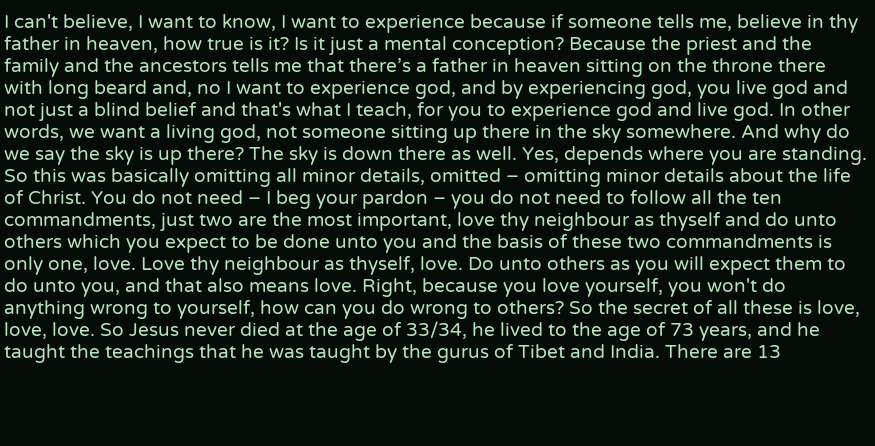I can't believe, I want to know, I want to experience because if someone tells me, believe in thy father in heaven, how true is it? Is it just a mental conception? Because the priest and the family and the ancestors tells me that there’s a father in heaven sitting on the throne there with long beard and, no I want to experience god, and by experiencing god, you live god and not just a blind belief and that's what I teach, for you to experience god and live god. In other words, we want a living god, not someone sitting up there in the sky somewhere. And why do we say the sky is up there? The sky is down there as well. Yes, depends where you are standing. So this was basically omitting all minor details, omitted – omitting minor details about the life of Christ. You do not need – I beg your pardon – you do not need to follow all the ten commandments, just two are the most important, love thy neighbour as thyself and do unto others which you expect to be done unto you and the basis of these two commandments is only one, love. Love thy neighbour as thyself, love. Do unto others as you will expect them to do unto you, and that also means love. Right, because you love yourself, you won't do anything wrong to yourself, how can you do wrong to others? So the secret of all these is love, love, love. So Jesus never died at the age of 33/34, he lived to the age of 73 years, and he taught the teachings that he was taught by the gurus of Tibet and India. There are 13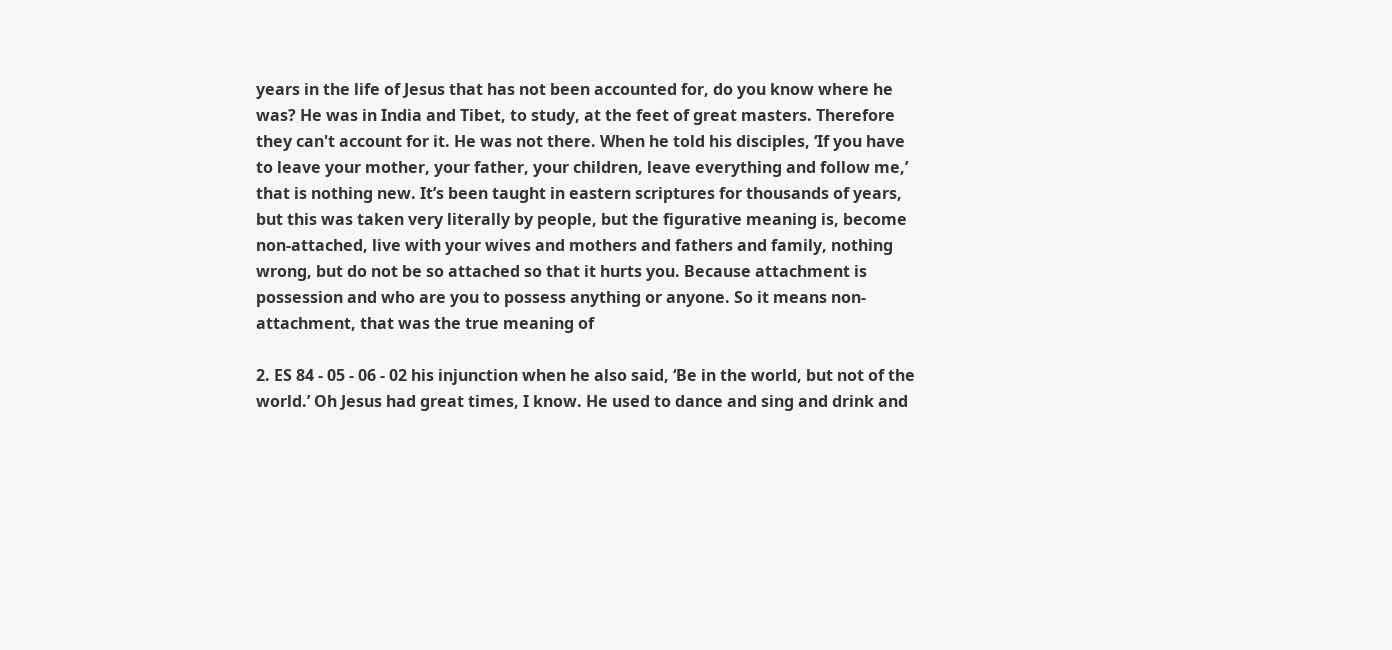years in the life of Jesus that has not been accounted for, do you know where he was? He was in India and Tibet, to study, at the feet of great masters. Therefore they can't account for it. He was not there. When he told his disciples, ‘If you have to leave your mother, your father, your children, leave everything and follow me,’ that is nothing new. It’s been taught in eastern scriptures for thousands of years, but this was taken very literally by people, but the figurative meaning is, become non-attached, live with your wives and mothers and fathers and family, nothing wrong, but do not be so attached so that it hurts you. Because attachment is possession and who are you to possess anything or anyone. So it means non-attachment, that was the true meaning of

2. ES 84 - 05 - 06 - 02 his injunction when he also said, ‘Be in the world, but not of the world.’ Oh Jesus had great times, I know. He used to dance and sing and drink and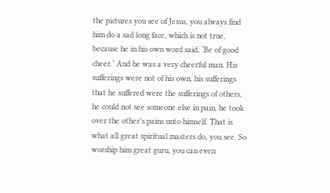the pictures you see of Jesus, you always find him do a sad long face, which is not true, because he in his own word said, ‘Be of good cheer.’ And he was a very cheerful man. His sufferings were not of his own, his sufferings that he suffered were the sufferings of others, he could not see someone else in pain, he took over the other’s pains unto himself. That is what all great spiritual masters do, you see. So worship him great guru, you can even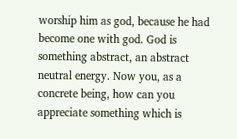worship him as god, because he had become one with god. God is something abstract, an abstract neutral energy. Now you, as a concrete being, how can you appreciate something which is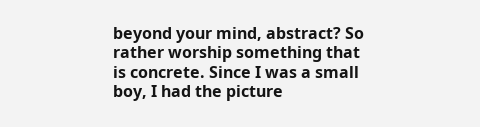beyond your mind, abstract? So rather worship something that is concrete. Since I was a small boy, I had the picture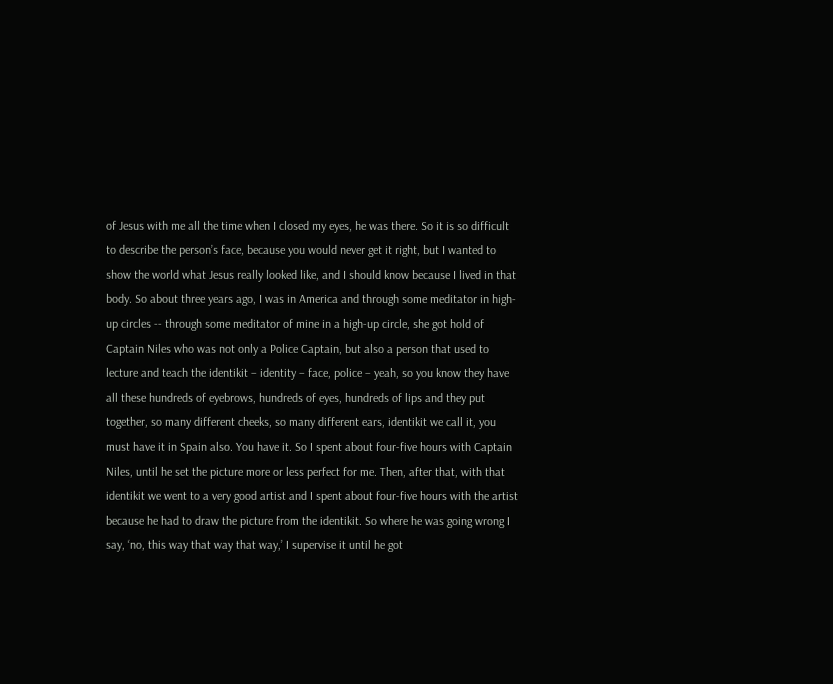of Jesus with me all the time when I closed my eyes, he was there. So it is so difficult to describe the person’s face, because you would never get it right, but I wanted to show the world what Jesus really looked like, and I should know because I lived in that body. So about three years ago, I was in America and through some meditator in high-up circles -- through some meditator of mine in a high-up circle, she got hold of Captain Niles who was not only a Police Captain, but also a person that used to lecture and teach the identikit – identity – face, police – yeah, so you know they have all these hundreds of eyebrows, hundreds of eyes, hundreds of lips and they put together, so many different cheeks, so many different ears, identikit we call it, you must have it in Spain also. You have it. So I spent about four-five hours with Captain Niles, until he set the picture more or less perfect for me. Then, after that, with that identikit we went to a very good artist and I spent about four-five hours with the artist because he had to draw the picture from the identikit. So where he was going wrong I say, ‘no, this way that way that way,’ I supervise it until he got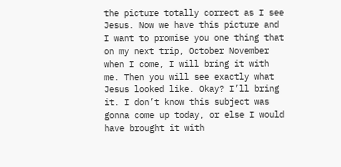the picture totally correct as I see Jesus. Now we have this picture and I want to promise you one thing that on my next trip, October November when I come, I will bring it with me. Then you will see exactly what Jesus looked like. Okay? I’ll bring it. I don’t know this subject was gonna come up today, or else I would have brought it with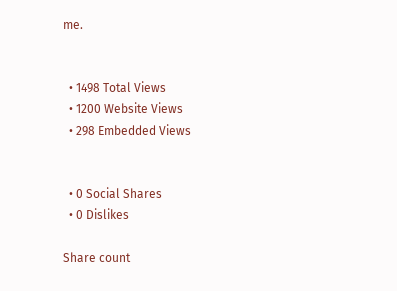me.


  • 1498 Total Views
  • 1200 Website Views
  • 298 Embedded Views


  • 0 Social Shares
  • 0 Dislikes

Share count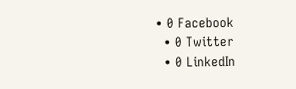• 0 Facebook
  • 0 Twitter
  • 0 LinkedIn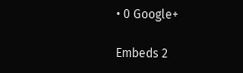• 0 Google+

Embeds 2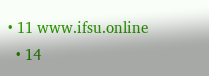• 11 www.ifsu.online
  • 14